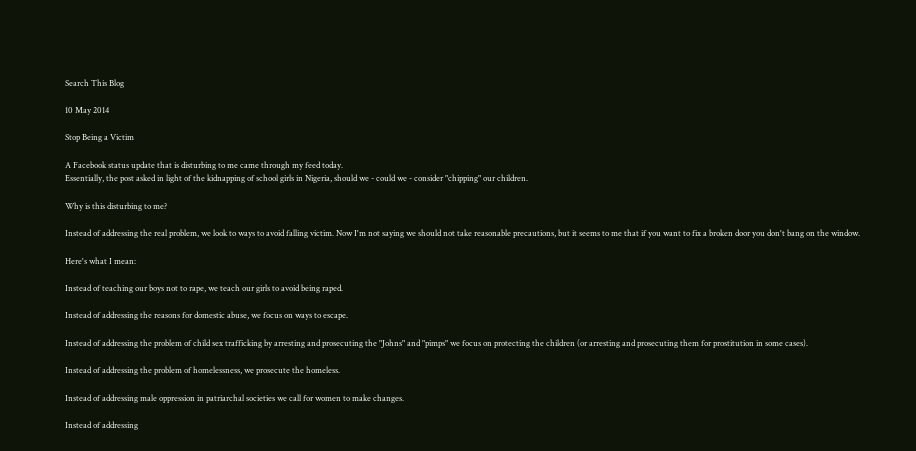Search This Blog

10 May 2014

Stop Being a Victim

A Facebook status update that is disturbing to me came through my feed today.
Essentially, the post asked in light of the kidnapping of school girls in Nigeria, should we - could we - consider "chipping" our children.

Why is this disturbing to me?

Instead of addressing the real problem, we look to ways to avoid falling victim. Now I'm not saying we should not take reasonable precautions, but it seems to me that if you want to fix a broken door you don't bang on the window.

Here's what I mean:

Instead of teaching our boys not to rape, we teach our girls to avoid being raped.

Instead of addressing the reasons for domestic abuse, we focus on ways to escape.

Instead of addressing the problem of child sex trafficking by arresting and prosecuting the "Johns" and "pimps" we focus on protecting the children (or arresting and prosecuting them for prostitution in some cases).

Instead of addressing the problem of homelessness, we prosecute the homeless.

Instead of addressing male oppression in patriarchal societies we call for women to make changes.

Instead of addressing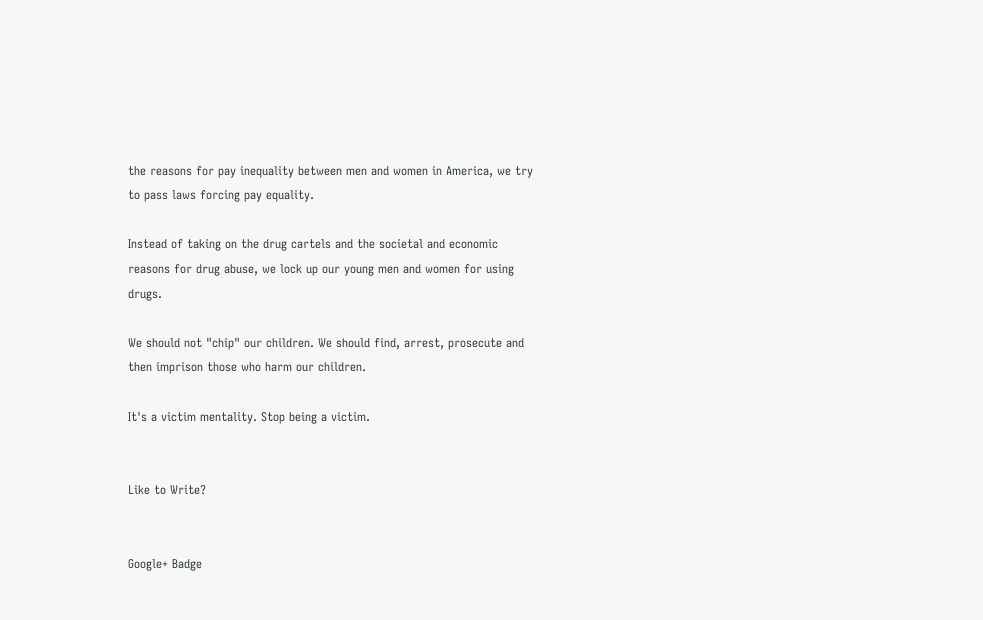the reasons for pay inequality between men and women in America, we try to pass laws forcing pay equality.

Instead of taking on the drug cartels and the societal and economic reasons for drug abuse, we lock up our young men and women for using drugs.

We should not "chip" our children. We should find, arrest, prosecute and then imprison those who harm our children.

It's a victim mentality. Stop being a victim.


Like to Write?


Google+ Badge